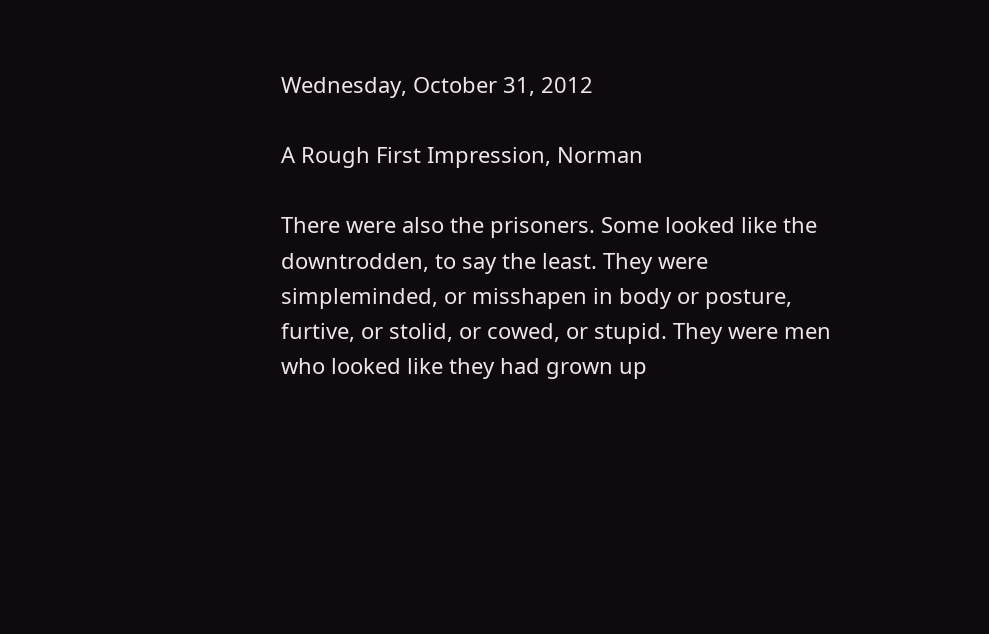Wednesday, October 31, 2012

A Rough First Impression, Norman

There were also the prisoners. Some looked like the downtrodden, to say the least. They were simpleminded, or misshapen in body or posture, furtive, or stolid, or cowed, or stupid. They were men who looked like they had grown up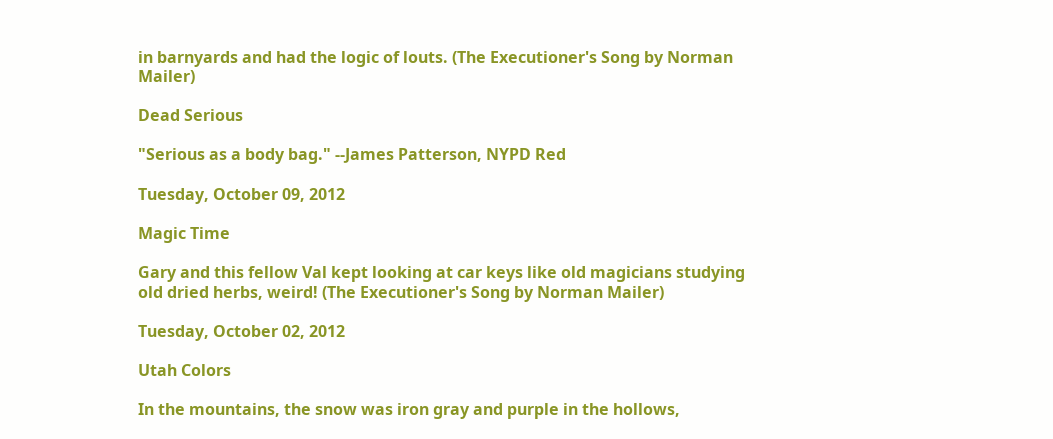in barnyards and had the logic of louts. (The Executioner's Song by Norman Mailer)

Dead Serious

"Serious as a body bag." --James Patterson, NYPD Red

Tuesday, October 09, 2012

Magic Time

Gary and this fellow Val kept looking at car keys like old magicians studying old dried herbs, weird! (The Executioner's Song by Norman Mailer)

Tuesday, October 02, 2012

Utah Colors

In the mountains, the snow was iron gray and purple in the hollows,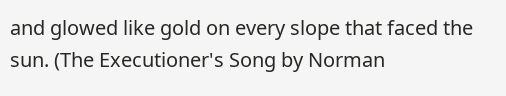and glowed like gold on every slope that faced the sun. (The Executioner's Song by Norman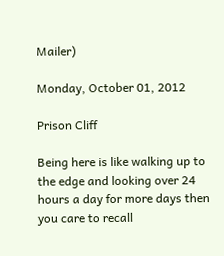Mailer)

Monday, October 01, 2012

Prison Cliff

Being here is like walking up to the edge and looking over 24 hours a day for more days then you care to recall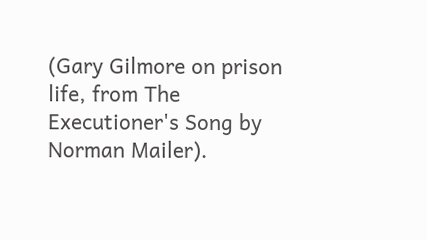(Gary Gilmore on prison life, from The Executioner's Song by Norman Mailer).